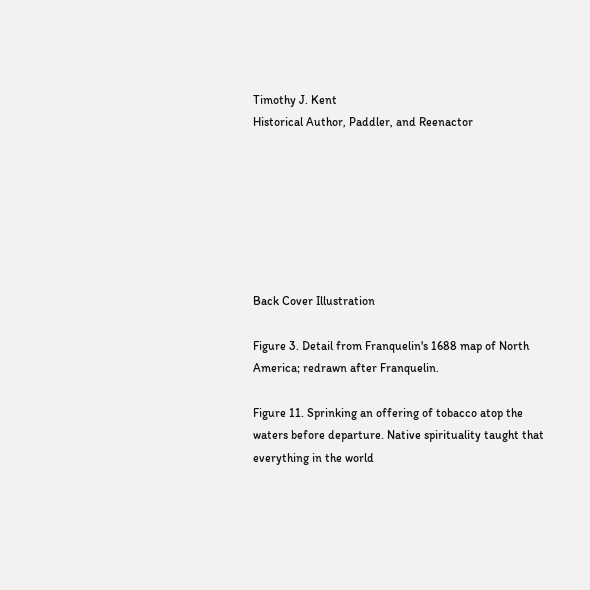Timothy J. Kent
Historical Author, Paddler, and Reenactor







Back Cover Illustration

Figure 3. Detail from Franquelin's 1688 map of North America; redrawn after Franquelin.

Figure 11. Sprinking an offering of tobacco atop the waters before departure. Native spirituality taught that everything in the world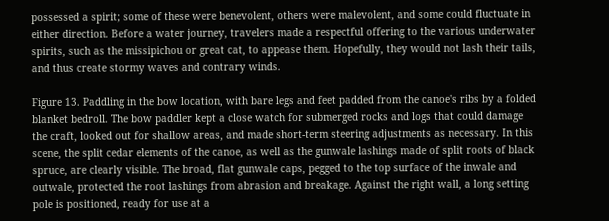possessed a spirit; some of these were benevolent, others were malevolent, and some could fluctuate in either direction. Before a water journey, travelers made a respectful offering to the various underwater spirits, such as the missipichou or great cat, to appease them. Hopefully, they would not lash their tails, and thus create stormy waves and contrary winds.

Figure 13. Paddling in the bow location, with bare legs and feet padded from the canoe's ribs by a folded blanket bedroll. The bow paddler kept a close watch for submerged rocks and logs that could damage the craft, looked out for shallow areas, and made short-term steering adjustments as necessary. In this scene, the split cedar elements of the canoe, as well as the gunwale lashings made of split roots of black spruce, are clearly visible. The broad, flat gunwale caps, pegged to the top surface of the inwale and outwale, protected the root lashings from abrasion and breakage. Against the right wall, a long setting pole is positioned, ready for use at a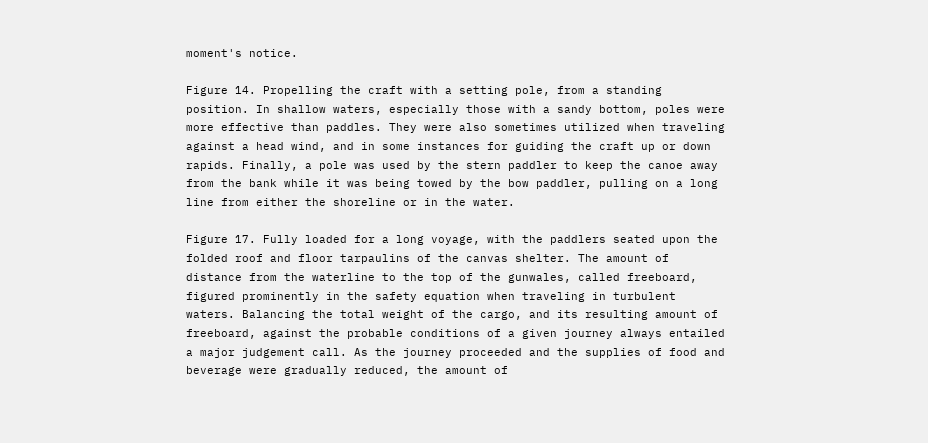moment's notice.

Figure 14. Propelling the craft with a setting pole, from a standing position. In shallow waters, especially those with a sandy bottom, poles were more effective than paddles. They were also sometimes utilized when traveling against a head wind, and in some instances for guiding the craft up or down rapids. Finally, a pole was used by the stern paddler to keep the canoe away from the bank while it was being towed by the bow paddler, pulling on a long line from either the shoreline or in the water.

Figure 17. Fully loaded for a long voyage, with the paddlers seated upon the folded roof and floor tarpaulins of the canvas shelter. The amount of distance from the waterline to the top of the gunwales, called freeboard, figured prominently in the safety equation when traveling in turbulent waters. Balancing the total weight of the cargo, and its resulting amount of freeboard, against the probable conditions of a given journey always entailed a major judgement call. As the journey proceeded and the supplies of food and beverage were gradually reduced, the amount of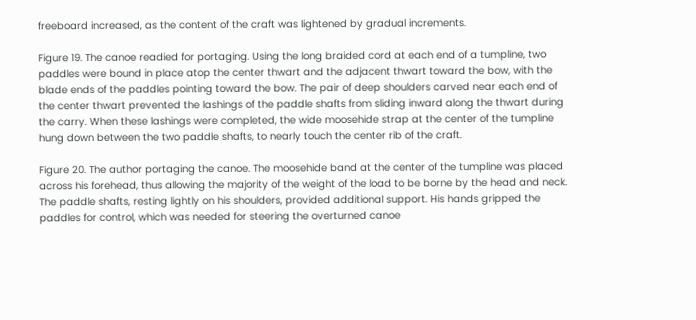freeboard increased, as the content of the craft was lightened by gradual increments.

Figure 19. The canoe readied for portaging. Using the long braided cord at each end of a tumpline, two paddles were bound in place atop the center thwart and the adjacent thwart toward the bow, with the blade ends of the paddles pointing toward the bow. The pair of deep shoulders carved near each end of the center thwart prevented the lashings of the paddle shafts from sliding inward along the thwart during the carry. When these lashings were completed, the wide moosehide strap at the center of the tumpline hung down between the two paddle shafts, to nearly touch the center rib of the craft.

Figure 20. The author portaging the canoe. The moosehide band at the center of the tumpline was placed across his forehead, thus allowing the majority of the weight of the load to be borne by the head and neck. The paddle shafts, resting lightly on his shoulders, provided additional support. His hands gripped the paddles for control, which was needed for steering the overturned canoe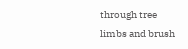through tree limbs and brush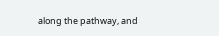along the pathway, and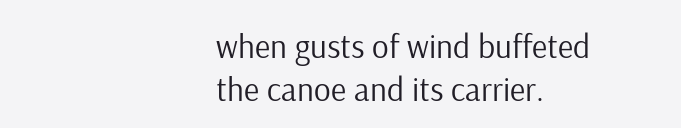when gusts of wind buffeted the canoe and its carrier.